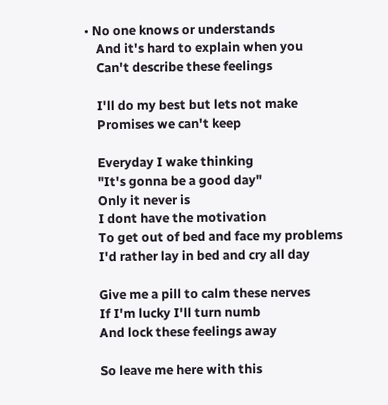• No one knows or understands
    And it's hard to explain when you
    Can't describe these feelings

    I'll do my best but lets not make
    Promises we can't keep

    Everyday I wake thinking
    "It's gonna be a good day"
    Only it never is
    I dont have the motivation
    To get out of bed and face my problems
    I'd rather lay in bed and cry all day

    Give me a pill to calm these nerves
    If I'm lucky I'll turn numb
    And lock these feelings away

    So leave me here with this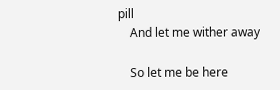pill
    And let me wither away

    So let me be here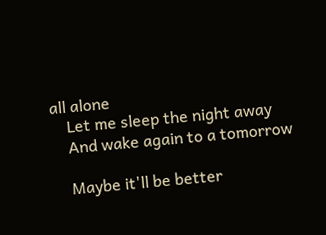all alone
    Let me sleep the night away
    And wake again to a tomorrow

    Maybe it'll be better